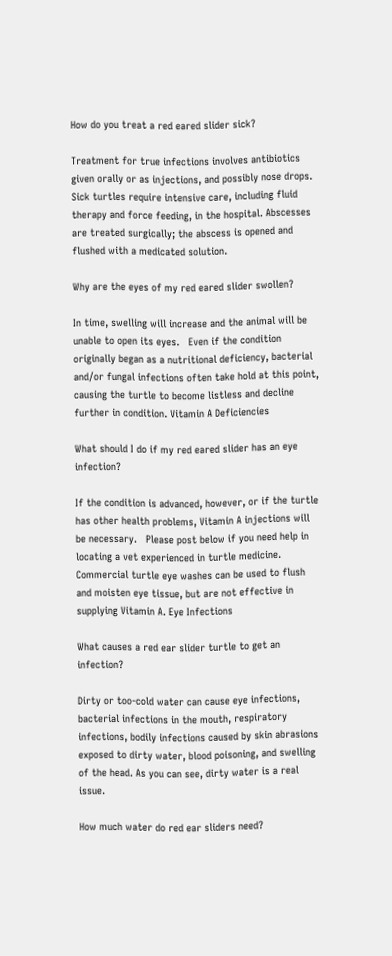How do you treat a red eared slider sick?

Treatment for true infections involves antibiotics given orally or as injections, and possibly nose drops. Sick turtles require intensive care, including fluid therapy and force feeding, in the hospital. Abscesses are treated surgically; the abscess is opened and flushed with a medicated solution.

Why are the eyes of my red eared slider swollen?

In time, swelling will increase and the animal will be unable to open its eyes.   Even if the condition originally began as a nutritional deficiency, bacterial and/or fungal infections often take hold at this point, causing the turtle to become listless and decline further in condition. Vitamin A Deficiencies

What should I do if my red eared slider has an eye infection?

If the condition is advanced, however, or if the turtle has other health problems, Vitamin A injections will be necessary.   Please post below if you need help in locating a vet experienced in turtle medicine. Commercial turtle eye washes can be used to flush and moisten eye tissue, but are not effective in supplying Vitamin A. Eye Infections

What causes a red ear slider turtle to get an infection?

Dirty or too-cold water can cause eye infections, bacterial infections in the mouth, respiratory infections, bodily infections caused by skin abrasions exposed to dirty water, blood poisoning, and swelling of the head. As you can see, dirty water is a real issue.

How much water do red ear sliders need?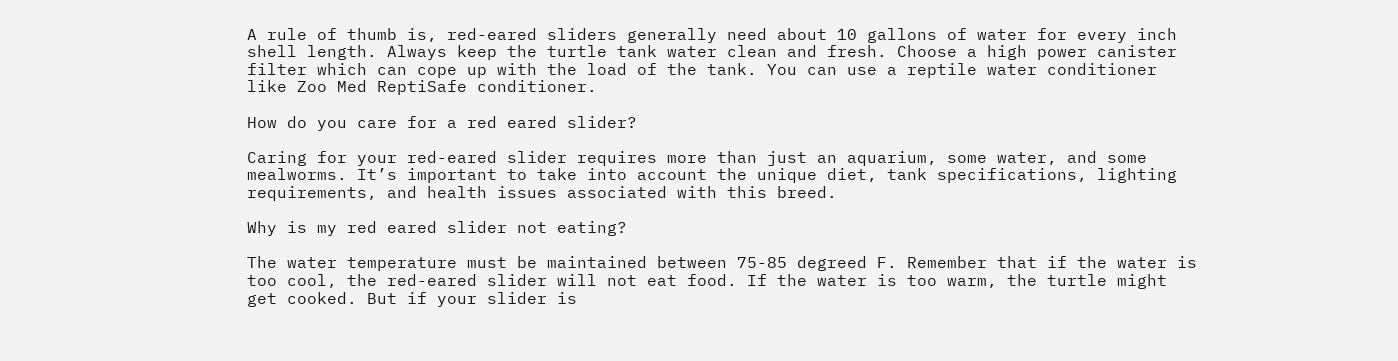A rule of thumb is, red-eared sliders generally need about 10 gallons of water for every inch shell length. Always keep the turtle tank water clean and fresh. Choose a high power canister filter which can cope up with the load of the tank. You can use a reptile water conditioner like Zoo Med ReptiSafe conditioner.

How do you care for a red eared slider?

Caring for your red-eared slider requires more than just an aquarium, some water, and some mealworms. It’s important to take into account the unique diet, tank specifications, lighting requirements, and health issues associated with this breed.

Why is my red eared slider not eating?

The water temperature must be maintained between 75-85 degreed F. Remember that if the water is too cool, the red-eared slider will not eat food. If the water is too warm, the turtle might get cooked. But if your slider is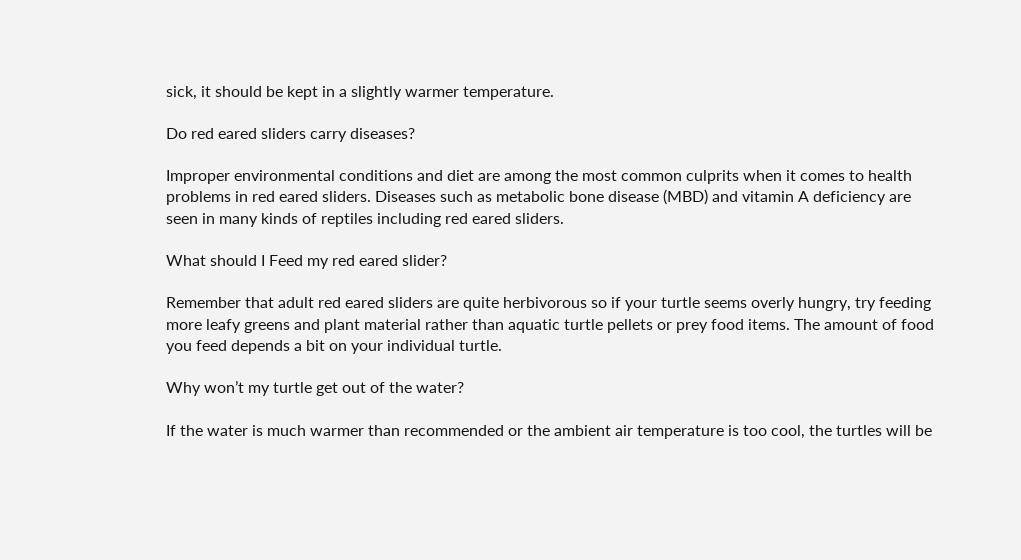sick, it should be kept in a slightly warmer temperature.

Do red eared sliders carry diseases?

Improper environmental conditions and diet are among the most common culprits when it comes to health problems in red eared sliders. Diseases such as metabolic bone disease (MBD) and vitamin A deficiency are seen in many kinds of reptiles including red eared sliders.

What should I Feed my red eared slider?

Remember that adult red eared sliders are quite herbivorous so if your turtle seems overly hungry, try feeding more leafy greens and plant material rather than aquatic turtle pellets or prey food items. The amount of food you feed depends a bit on your individual turtle.

Why won’t my turtle get out of the water?

If the water is much warmer than recommended or the ambient air temperature is too cool, the turtles will be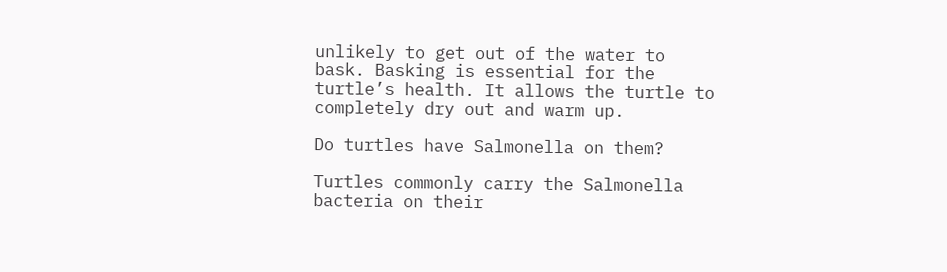unlikely to get out of the water to bask. Basking is essential for the turtle’s health. It allows the turtle to completely dry out and warm up.

Do turtles have Salmonella on them?

Turtles commonly carry the Salmonella bacteria on their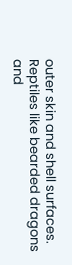outer skin and shell surfaces. Reptiles like bearded dragons and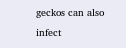geckos can also infect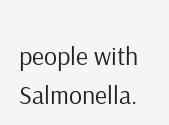people with Salmonella.